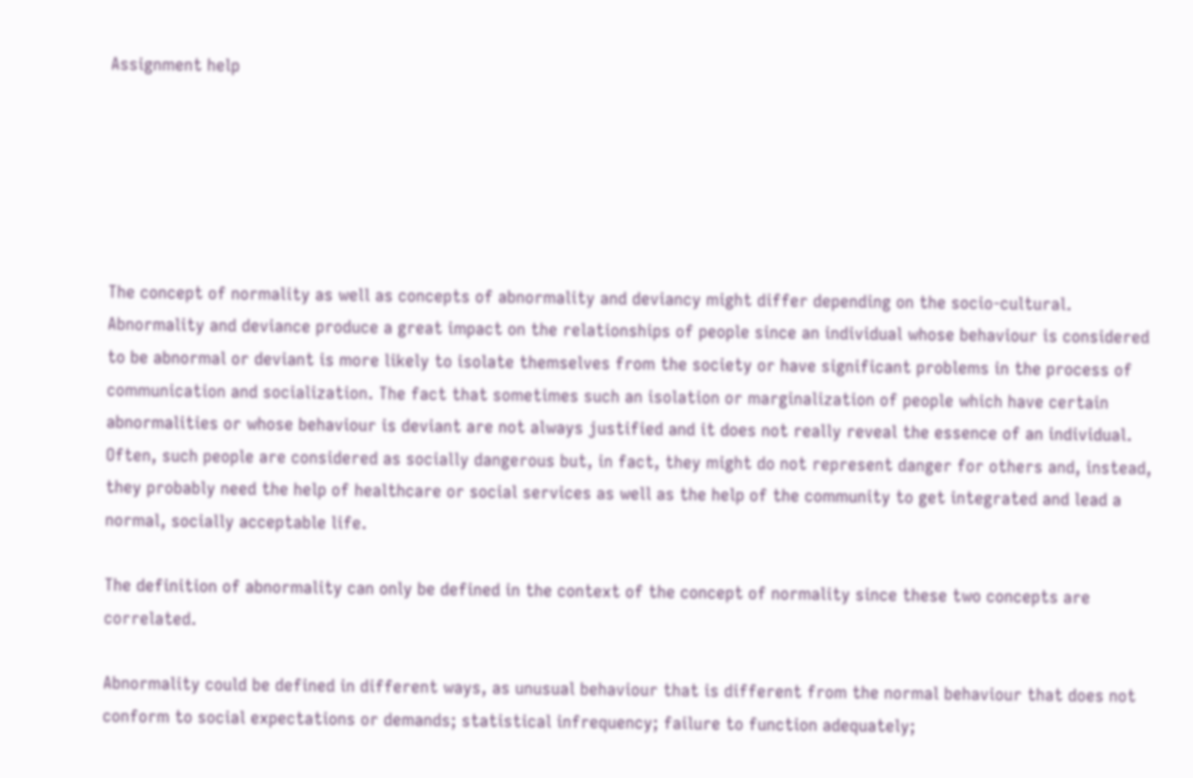Assignment help






The concept of normality as well as concepts of abnormality and deviancy might differ depending on the socio-cultural. Abnormality and deviance produce a great impact on the relationships of people since an individual whose behaviour is considered to be abnormal or deviant is more likely to isolate themselves from the society or have significant problems in the process of communication and socialization. The fact that sometimes such an isolation or marginalization of people which have certain abnormalities or whose behaviour is deviant are not always justified and it does not really reveal the essence of an individual. Often, such people are considered as socially dangerous but, in fact, they might do not represent danger for others and, instead, they probably need the help of healthcare or social services as well as the help of the community to get integrated and lead a normal, socially acceptable life.

The definition of abnormality can only be defined in the context of the concept of normality since these two concepts are correlated.

Abnormality could be defined in different ways, as unusual behaviour that is different from the normal behaviour that does not conform to social expectations or demands; statistical infrequency; failure to function adequately;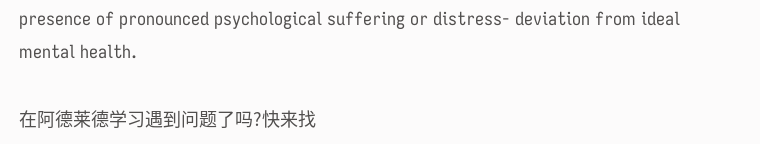presence of pronounced psychological suffering or distress- deviation from ideal mental health.

在阿德莱德学习遇到问题了吗?快来找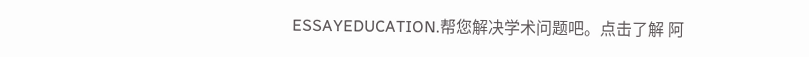ESSAYEDUCATION.帮您解决学术问题吧。点击了解 阿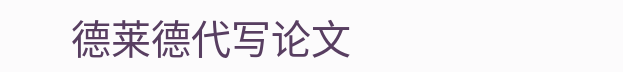德莱德代写论文